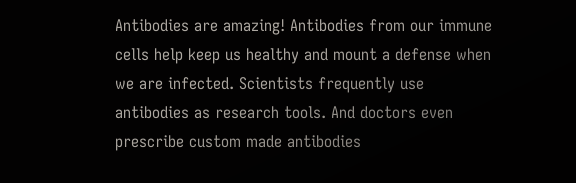Antibodies are amazing! Antibodies from our immune cells help keep us healthy and mount a defense when we are infected. Scientists frequently use antibodies as research tools. And doctors even prescribe custom made antibodies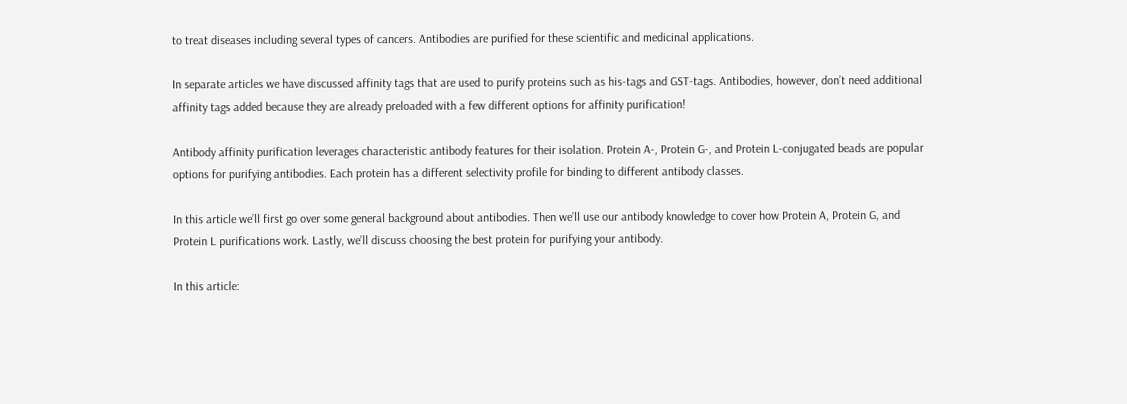to treat diseases including several types of cancers. Antibodies are purified for these scientific and medicinal applications.

In separate articles we have discussed affinity tags that are used to purify proteins such as his-tags and GST-tags. Antibodies, however, don’t need additional affinity tags added because they are already preloaded with a few different options for affinity purification!

Antibody affinity purification leverages characteristic antibody features for their isolation. Protein A-, Protein G-, and Protein L-conjugated beads are popular options for purifying antibodies. Each protein has a different selectivity profile for binding to different antibody classes.

In this article we’ll first go over some general background about antibodies. Then we’ll use our antibody knowledge to cover how Protein A, Protein G, and Protein L purifications work. Lastly, we’ll discuss choosing the best protein for purifying your antibody.

In this article: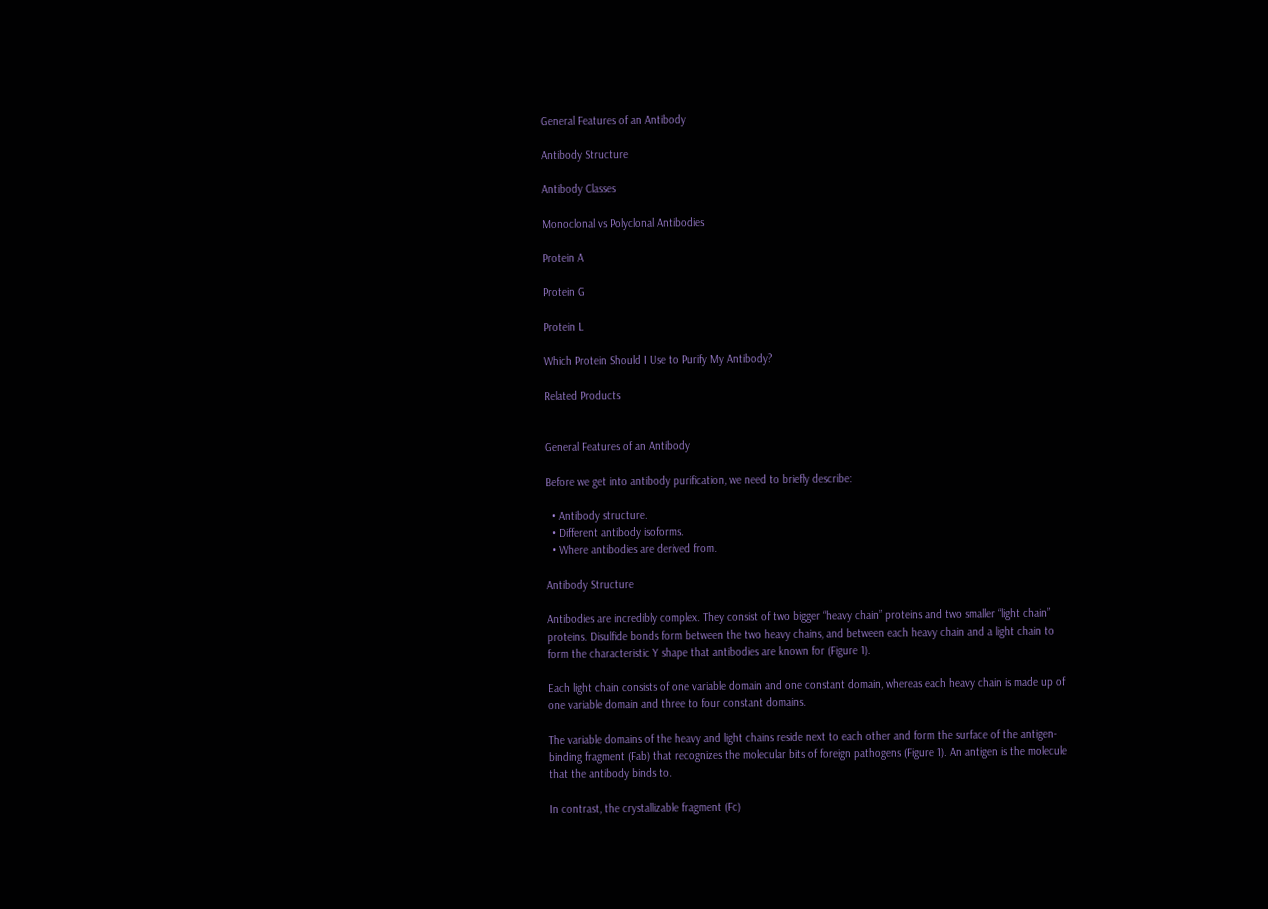General Features of an Antibody

Antibody Structure

Antibody Classes

Monoclonal vs Polyclonal Antibodies

Protein A

Protein G

Protein L

Which Protein Should I Use to Purify My Antibody?

Related Products


General Features of an Antibody

Before we get into antibody purification, we need to briefly describe:

  • Antibody structure.
  • Different antibody isoforms.
  • Where antibodies are derived from.

Antibody Structure

Antibodies are incredibly complex. They consist of two bigger “heavy chain” proteins and two smaller “light chain” proteins. Disulfide bonds form between the two heavy chains, and between each heavy chain and a light chain to form the characteristic Y shape that antibodies are known for (Figure 1).

Each light chain consists of one variable domain and one constant domain, whereas each heavy chain is made up of one variable domain and three to four constant domains.

The variable domains of the heavy and light chains reside next to each other and form the surface of the antigen-binding fragment (Fab) that recognizes the molecular bits of foreign pathogens (Figure 1). An antigen is the molecule that the antibody binds to.

In contrast, the crystallizable fragment (Fc)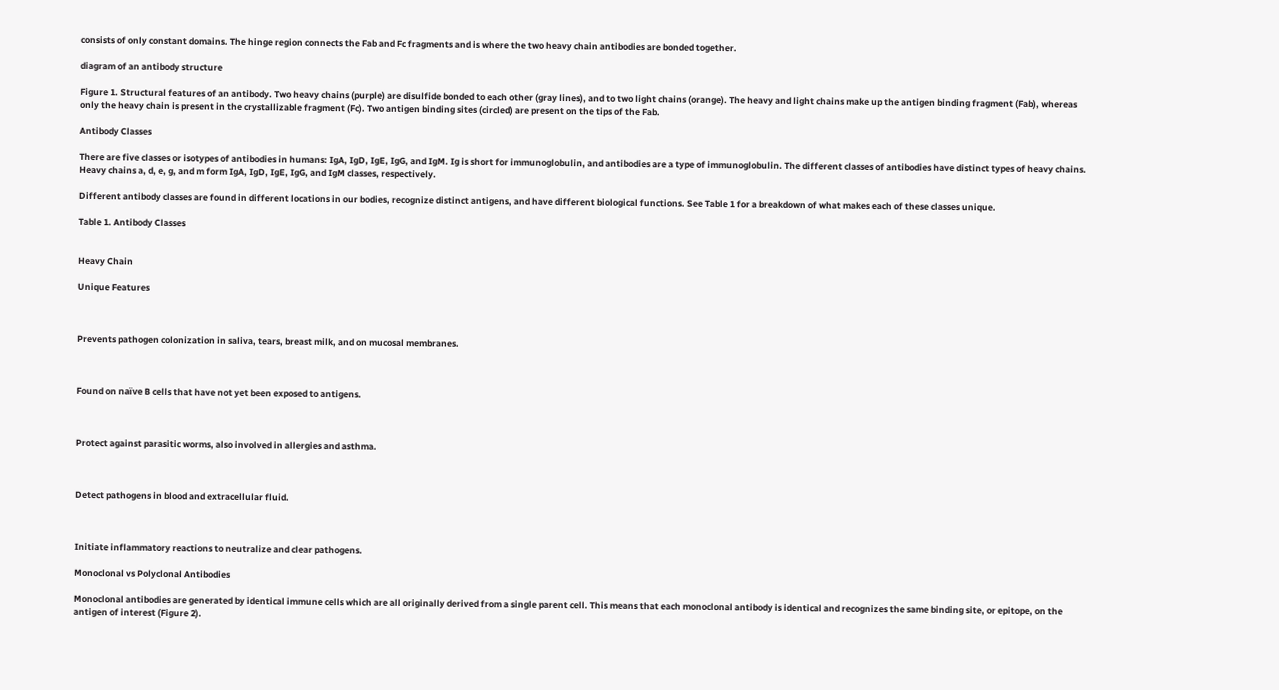consists of only constant domains. The hinge region connects the Fab and Fc fragments and is where the two heavy chain antibodies are bonded together.

diagram of an antibody structure

Figure 1. Structural features of an antibody. Two heavy chains (purple) are disulfide bonded to each other (gray lines), and to two light chains (orange). The heavy and light chains make up the antigen binding fragment (Fab), whereas only the heavy chain is present in the crystallizable fragment (Fc). Two antigen binding sites (circled) are present on the tips of the Fab.

Antibody Classes

There are five classes or isotypes of antibodies in humans: IgA, IgD, IgE, IgG, and IgM. Ig is short for immunoglobulin, and antibodies are a type of immunoglobulin. The different classes of antibodies have distinct types of heavy chains. Heavy chains a, d, e, g, and m form IgA, IgD, IgE, IgG, and IgM classes, respectively.

Different antibody classes are found in different locations in our bodies, recognize distinct antigens, and have different biological functions. See Table 1 for a breakdown of what makes each of these classes unique.

Table 1. Antibody Classes


Heavy Chain

Unique Features



Prevents pathogen colonization in saliva, tears, breast milk, and on mucosal membranes.



Found on naïve B cells that have not yet been exposed to antigens.



Protect against parasitic worms, also involved in allergies and asthma.



Detect pathogens in blood and extracellular fluid.



Initiate inflammatory reactions to neutralize and clear pathogens.

Monoclonal vs Polyclonal Antibodies

Monoclonal antibodies are generated by identical immune cells which are all originally derived from a single parent cell. This means that each monoclonal antibody is identical and recognizes the same binding site, or epitope, on the antigen of interest (Figure 2).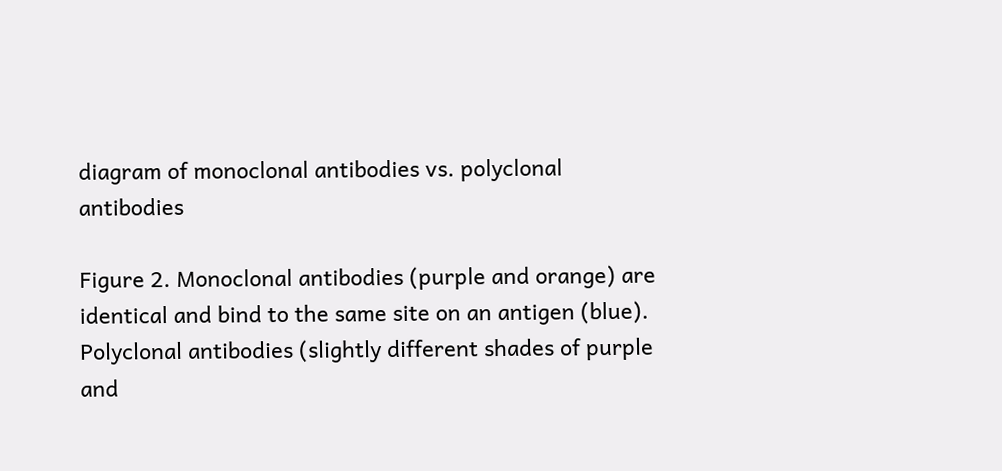diagram of monoclonal antibodies vs. polyclonal antibodies

Figure 2. Monoclonal antibodies (purple and orange) are identical and bind to the same site on an antigen (blue). Polyclonal antibodies (slightly different shades of purple and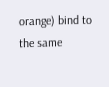orange) bind to the same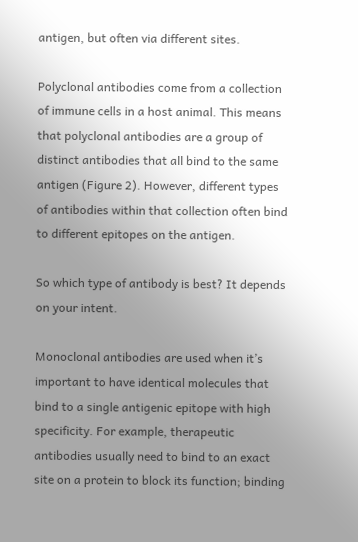antigen, but often via different sites.

Polyclonal antibodies come from a collection of immune cells in a host animal. This means that polyclonal antibodies are a group of distinct antibodies that all bind to the same antigen (Figure 2). However, different types of antibodies within that collection often bind to different epitopes on the antigen.

So which type of antibody is best? It depends on your intent.

Monoclonal antibodies are used when it’s important to have identical molecules that bind to a single antigenic epitope with high specificity. For example, therapeutic antibodies usually need to bind to an exact site on a protein to block its function; binding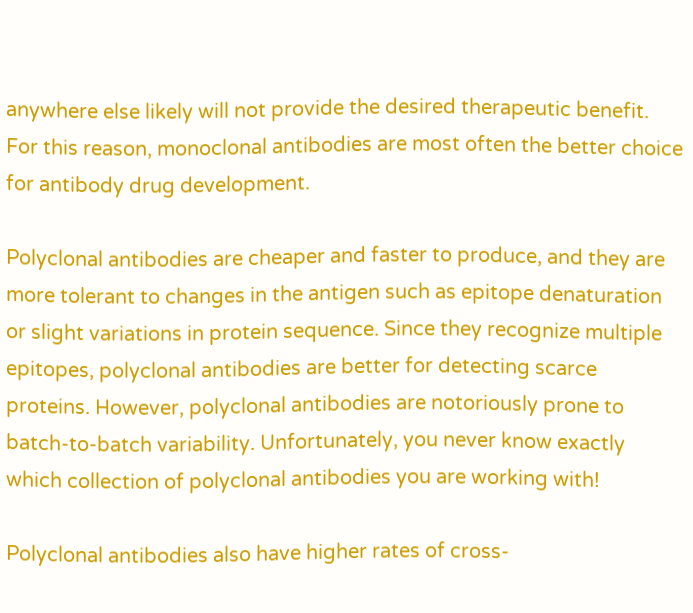anywhere else likely will not provide the desired therapeutic benefit. For this reason, monoclonal antibodies are most often the better choice for antibody drug development.

Polyclonal antibodies are cheaper and faster to produce, and they are more tolerant to changes in the antigen such as epitope denaturation or slight variations in protein sequence. Since they recognize multiple epitopes, polyclonal antibodies are better for detecting scarce proteins. However, polyclonal antibodies are notoriously prone to batch-to-batch variability. Unfortunately, you never know exactly which collection of polyclonal antibodies you are working with!

Polyclonal antibodies also have higher rates of cross-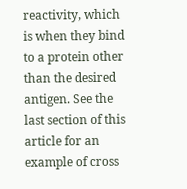reactivity, which is when they bind to a protein other than the desired antigen. See the last section of this article for an example of cross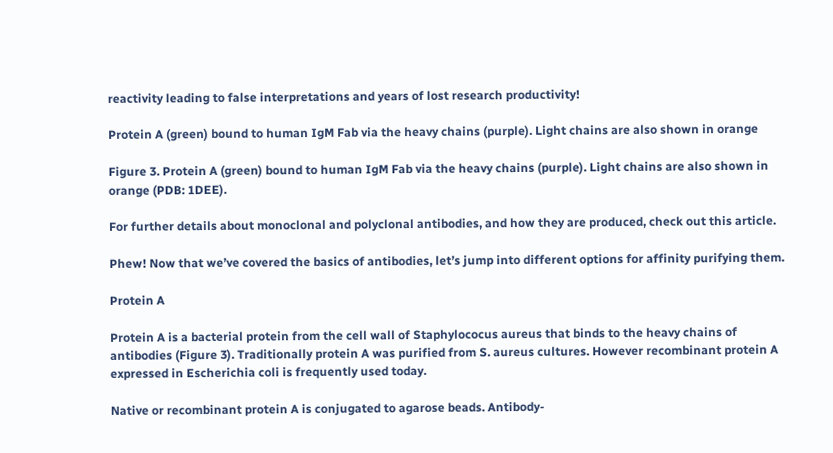reactivity leading to false interpretations and years of lost research productivity!

Protein A (green) bound to human IgM Fab via the heavy chains (purple). Light chains are also shown in orange

Figure 3. Protein A (green) bound to human IgM Fab via the heavy chains (purple). Light chains are also shown in orange (PDB: 1DEE).

For further details about monoclonal and polyclonal antibodies, and how they are produced, check out this article.

Phew! Now that we’ve covered the basics of antibodies, let’s jump into different options for affinity purifying them.

Protein A

Protein A is a bacterial protein from the cell wall of Staphylococus aureus that binds to the heavy chains of antibodies (Figure 3). Traditionally protein A was purified from S. aureus cultures. However recombinant protein A expressed in Escherichia coli is frequently used today.

Native or recombinant protein A is conjugated to agarose beads. Antibody-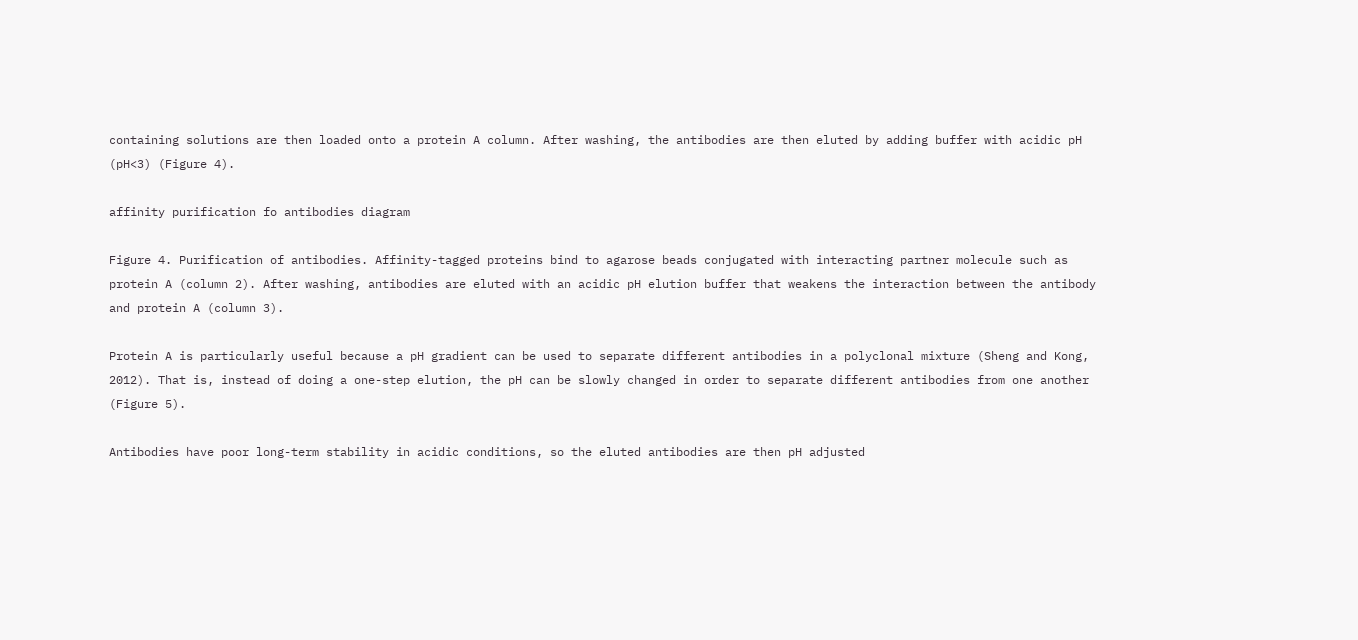containing solutions are then loaded onto a protein A column. After washing, the antibodies are then eluted by adding buffer with acidic pH (pH<3) (Figure 4).

affinity purification fo antibodies diagram

Figure 4. Purification of antibodies. Affinity-tagged proteins bind to agarose beads conjugated with interacting partner molecule such as protein A (column 2). After washing, antibodies are eluted with an acidic pH elution buffer that weakens the interaction between the antibody and protein A (column 3).

Protein A is particularly useful because a pH gradient can be used to separate different antibodies in a polyclonal mixture (Sheng and Kong, 2012). That is, instead of doing a one-step elution, the pH can be slowly changed in order to separate different antibodies from one another (Figure 5).

Antibodies have poor long-term stability in acidic conditions, so the eluted antibodies are then pH adjusted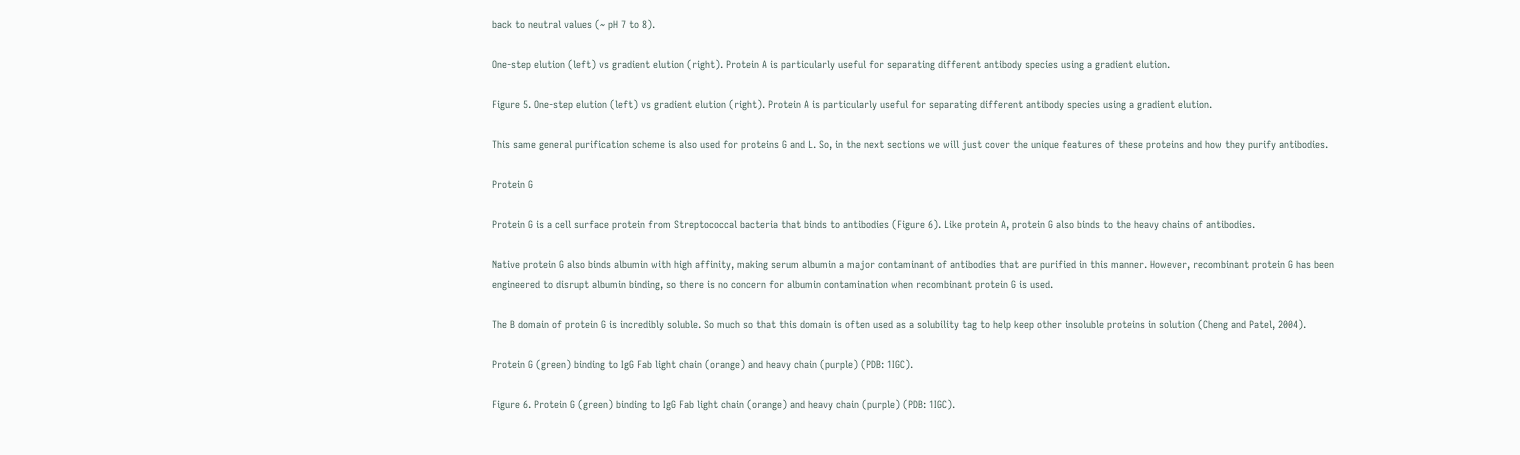back to neutral values (~ pH 7 to 8).

One-step elution (left) vs gradient elution (right). Protein A is particularly useful for separating different antibody species using a gradient elution.

Figure 5. One-step elution (left) vs gradient elution (right). Protein A is particularly useful for separating different antibody species using a gradient elution.

This same general purification scheme is also used for proteins G and L. So, in the next sections we will just cover the unique features of these proteins and how they purify antibodies.

Protein G

Protein G is a cell surface protein from Streptococcal bacteria that binds to antibodies (Figure 6). Like protein A, protein G also binds to the heavy chains of antibodies.

Native protein G also binds albumin with high affinity, making serum albumin a major contaminant of antibodies that are purified in this manner. However, recombinant protein G has been engineered to disrupt albumin binding, so there is no concern for albumin contamination when recombinant protein G is used.

The B domain of protein G is incredibly soluble. So much so that this domain is often used as a solubility tag to help keep other insoluble proteins in solution (Cheng and Patel, 2004).

Protein G (green) binding to IgG Fab light chain (orange) and heavy chain (purple) (PDB: 1IGC).

Figure 6. Protein G (green) binding to IgG Fab light chain (orange) and heavy chain (purple) (PDB: 1IGC).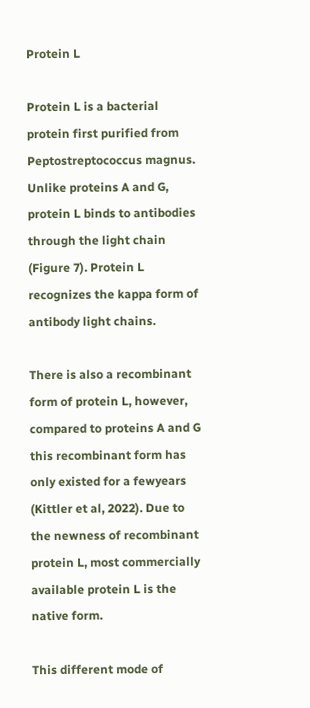Protein L

Protein L is a bacterial protein first purified from Peptostreptococcus magnus. Unlike proteins A and G, protein L binds to antibodies through the light chain (Figure 7). Protein L recognizes the kappa form of antibody light chains.

There is also a recombinant form of protein L, however, compared to proteins A and G this recombinant form has only existed for a fewyears (Kittler et al, 2022). Due to the newness of recombinant protein L, most commercially available protein L is the native form.

This different mode of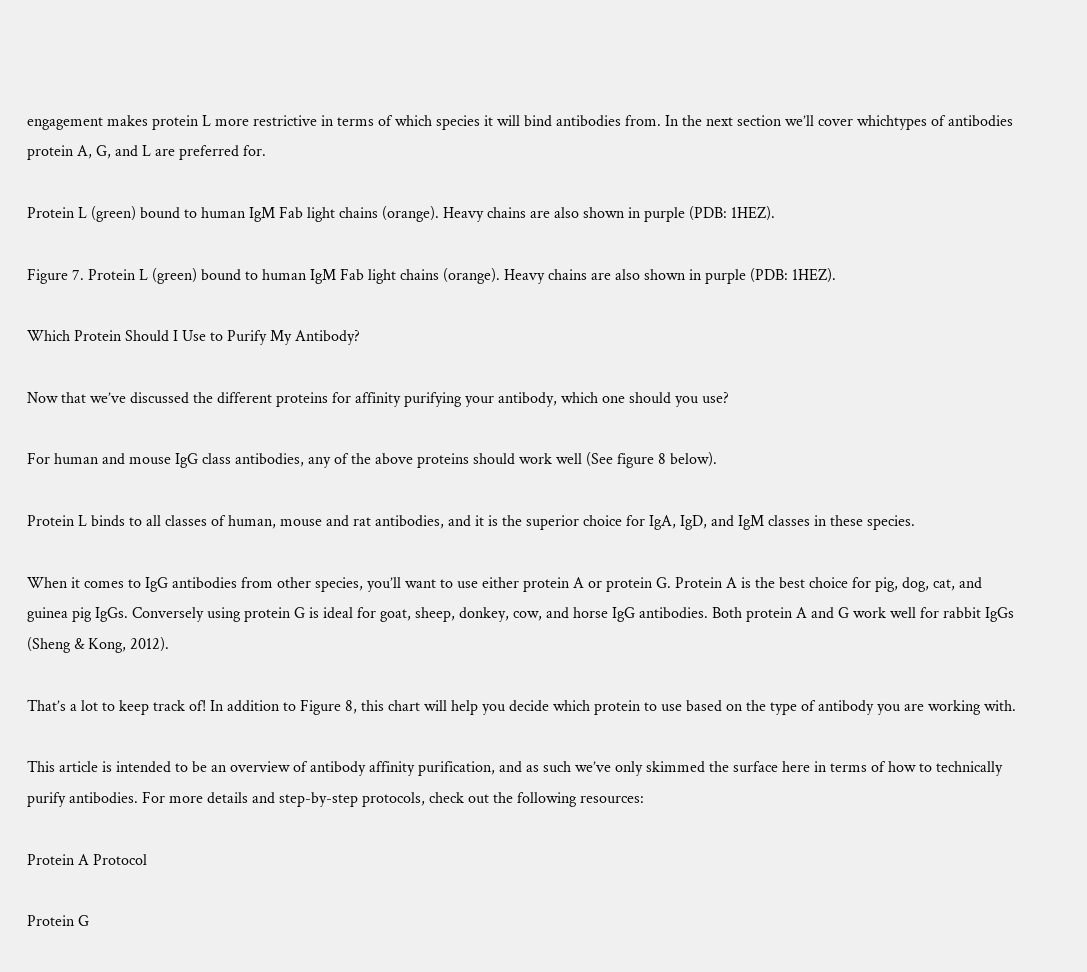engagement makes protein L more restrictive in terms of which species it will bind antibodies from. In the next section we’ll cover whichtypes of antibodies protein A, G, and L are preferred for.

Protein L (green) bound to human IgM Fab light chains (orange). Heavy chains are also shown in purple (PDB: 1HEZ).

Figure 7. Protein L (green) bound to human IgM Fab light chains (orange). Heavy chains are also shown in purple (PDB: 1HEZ).

Which Protein Should I Use to Purify My Antibody?

Now that we’ve discussed the different proteins for affinity purifying your antibody, which one should you use?

For human and mouse IgG class antibodies, any of the above proteins should work well (See figure 8 below).

Protein L binds to all classes of human, mouse and rat antibodies, and it is the superior choice for IgA, IgD, and IgM classes in these species.

When it comes to IgG antibodies from other species, you’ll want to use either protein A or protein G. Protein A is the best choice for pig, dog, cat, and guinea pig IgGs. Conversely using protein G is ideal for goat, sheep, donkey, cow, and horse IgG antibodies. Both protein A and G work well for rabbit IgGs (Sheng & Kong, 2012).

That’s a lot to keep track of! In addition to Figure 8, this chart will help you decide which protein to use based on the type of antibody you are working with.

This article is intended to be an overview of antibody affinity purification, and as such we’ve only skimmed the surface here in terms of how to technically purify antibodies. For more details and step-by-step protocols, check out the following resources:

Protein A Protocol

Protein G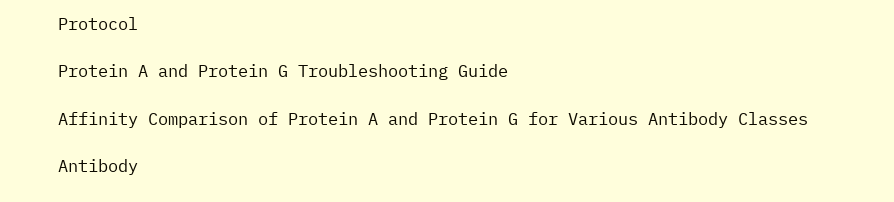Protocol

Protein A and Protein G Troubleshooting Guide

Affinity Comparison of Protein A and Protein G for Various Antibody Classes

Antibody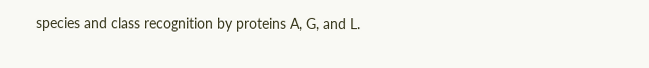species and class recognition by proteins A, G, and L.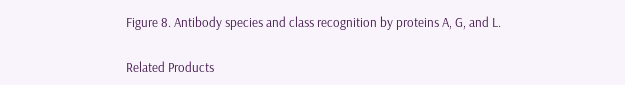Figure 8. Antibody species and class recognition by proteins A, G, and L.

Related Products